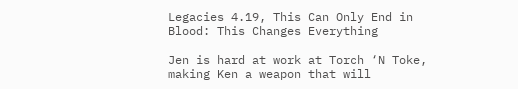Legacies 4.19, This Can Only End in Blood: This Changes Everything

Jen is hard at work at Torch ‘N Toke, making Ken a weapon that will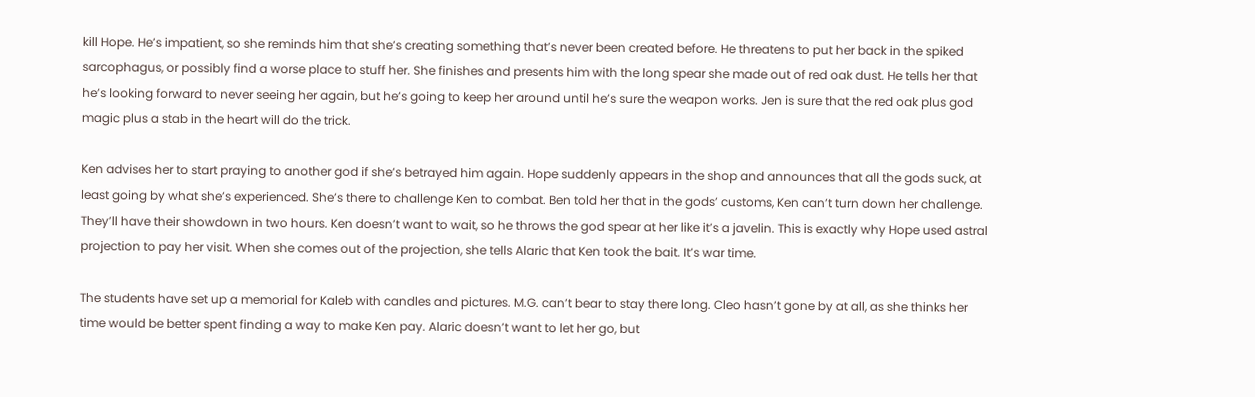kill Hope. He’s impatient, so she reminds him that she’s creating something that’s never been created before. He threatens to put her back in the spiked sarcophagus, or possibly find a worse place to stuff her. She finishes and presents him with the long spear she made out of red oak dust. He tells her that he’s looking forward to never seeing her again, but he’s going to keep her around until he’s sure the weapon works. Jen is sure that the red oak plus god magic plus a stab in the heart will do the trick.

Ken advises her to start praying to another god if she’s betrayed him again. Hope suddenly appears in the shop and announces that all the gods suck, at least going by what she’s experienced. She’s there to challenge Ken to combat. Ben told her that in the gods’ customs, Ken can’t turn down her challenge. They’ll have their showdown in two hours. Ken doesn’t want to wait, so he throws the god spear at her like it’s a javelin. This is exactly why Hope used astral projection to pay her visit. When she comes out of the projection, she tells Alaric that Ken took the bait. It’s war time.

The students have set up a memorial for Kaleb with candles and pictures. M.G. can’t bear to stay there long. Cleo hasn’t gone by at all, as she thinks her time would be better spent finding a way to make Ken pay. Alaric doesn’t want to let her go, but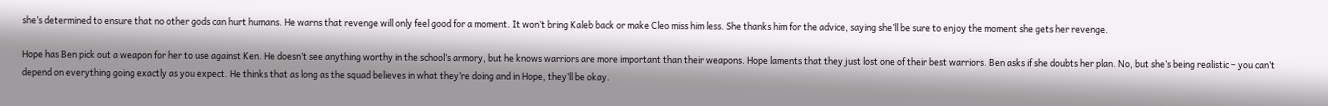she’s determined to ensure that no other gods can hurt humans. He warns that revenge will only feel good for a moment. It won’t bring Kaleb back or make Cleo miss him less. She thanks him for the advice, saying she’ll be sure to enjoy the moment she gets her revenge.

Hope has Ben pick out a weapon for her to use against Ken. He doesn’t see anything worthy in the school’s armory, but he knows warriors are more important than their weapons. Hope laments that they just lost one of their best warriors. Ben asks if she doubts her plan. No, but she’s being realistic – you can’t depend on everything going exactly as you expect. He thinks that as long as the squad believes in what they’re doing and in Hope, they’ll be okay.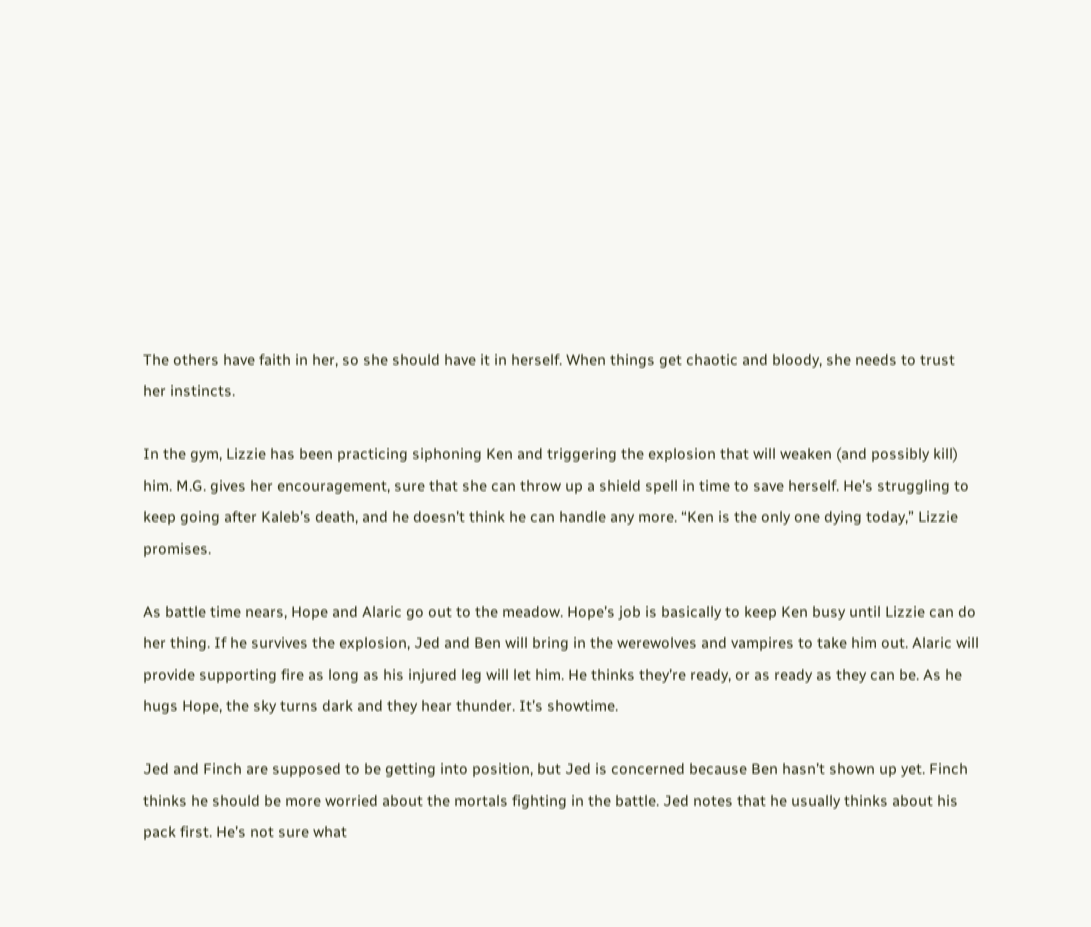The others have faith in her, so she should have it in herself. When things get chaotic and bloody, she needs to trust her instincts.

In the gym, Lizzie has been practicing siphoning Ken and triggering the explosion that will weaken (and possibly kill) him. M.G. gives her encouragement, sure that she can throw up a shield spell in time to save herself. He’s struggling to keep going after Kaleb’s death, and he doesn’t think he can handle any more. “Ken is the only one dying today,” Lizzie promises.

As battle time nears, Hope and Alaric go out to the meadow. Hope’s job is basically to keep Ken busy until Lizzie can do her thing. If he survives the explosion, Jed and Ben will bring in the werewolves and vampires to take him out. Alaric will provide supporting fire as long as his injured leg will let him. He thinks they’re ready, or as ready as they can be. As he hugs Hope, the sky turns dark and they hear thunder. It’s showtime.

Jed and Finch are supposed to be getting into position, but Jed is concerned because Ben hasn’t shown up yet. Finch thinks he should be more worried about the mortals fighting in the battle. Jed notes that he usually thinks about his pack first. He’s not sure what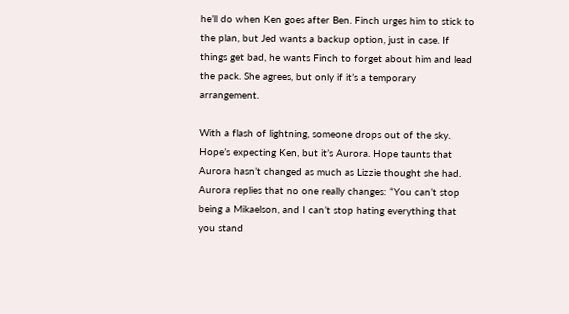he’ll do when Ken goes after Ben. Finch urges him to stick to the plan, but Jed wants a backup option, just in case. If things get bad, he wants Finch to forget about him and lead the pack. She agrees, but only if it’s a temporary arrangement.

With a flash of lightning, someone drops out of the sky. Hope’s expecting Ken, but it’s Aurora. Hope taunts that Aurora hasn’t changed as much as Lizzie thought she had. Aurora replies that no one really changes: “You can’t stop being a Mikaelson, and I can’t stop hating everything that you stand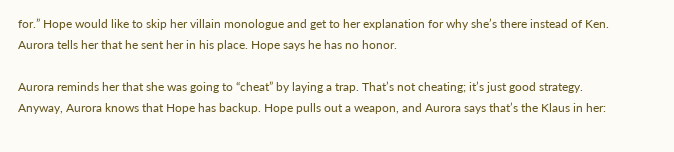for.” Hope would like to skip her villain monologue and get to her explanation for why she’s there instead of Ken. Aurora tells her that he sent her in his place. Hope says he has no honor.

Aurora reminds her that she was going to “cheat” by laying a trap. That’s not cheating; it’s just good strategy. Anyway, Aurora knows that Hope has backup. Hope pulls out a weapon, and Aurora says that’s the Klaus in her: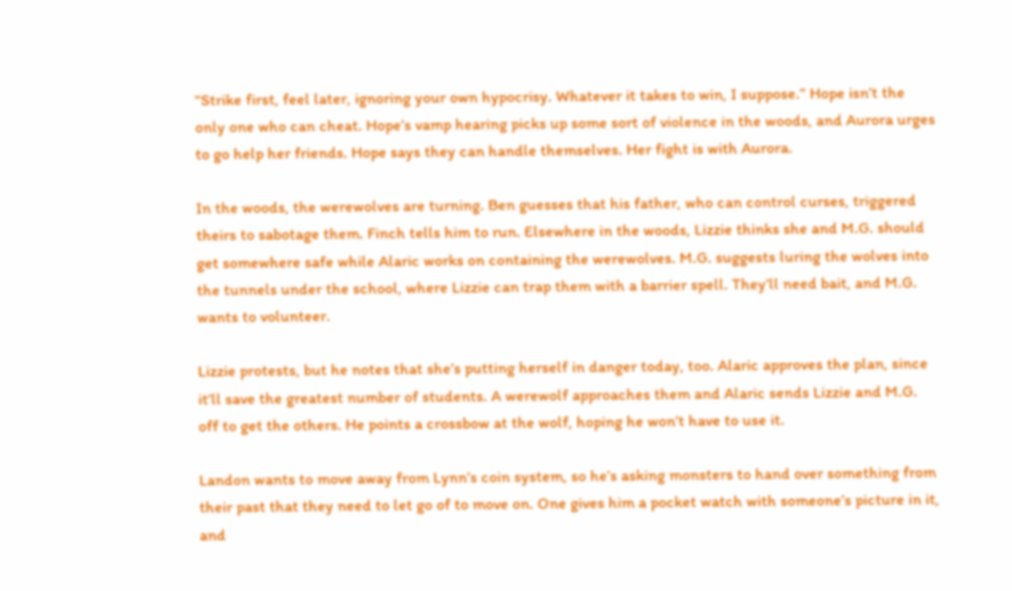“Strike first, feel later, ignoring your own hypocrisy. Whatever it takes to win, I suppose.” Hope isn’t the only one who can cheat. Hope’s vamp hearing picks up some sort of violence in the woods, and Aurora urges to go help her friends. Hope says they can handle themselves. Her fight is with Aurora.

In the woods, the werewolves are turning. Ben guesses that his father, who can control curses, triggered theirs to sabotage them. Finch tells him to run. Elsewhere in the woods, Lizzie thinks she and M.G. should get somewhere safe while Alaric works on containing the werewolves. M.G. suggests luring the wolves into the tunnels under the school, where Lizzie can trap them with a barrier spell. They’ll need bait, and M.G. wants to volunteer.

Lizzie protests, but he notes that she’s putting herself in danger today, too. Alaric approves the plan, since it’ll save the greatest number of students. A werewolf approaches them and Alaric sends Lizzie and M.G. off to get the others. He points a crossbow at the wolf, hoping he won’t have to use it.

Landon wants to move away from Lynn’s coin system, so he’s asking monsters to hand over something from their past that they need to let go of to move on. One gives him a pocket watch with someone’s picture in it, and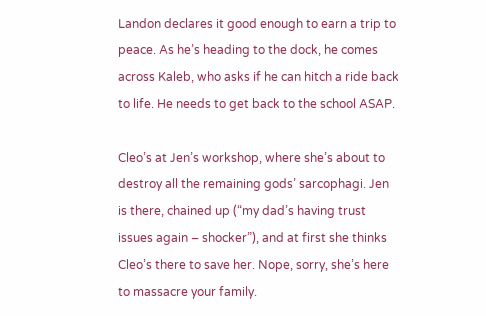Landon declares it good enough to earn a trip to peace. As he’s heading to the dock, he comes across Kaleb, who asks if he can hitch a ride back to life. He needs to get back to the school ASAP.

Cleo’s at Jen’s workshop, where she’s about to destroy all the remaining gods’ sarcophagi. Jen is there, chained up (“my dad’s having trust issues again – shocker”), and at first she thinks Cleo’s there to save her. Nope, sorry, she’s here to massacre your family.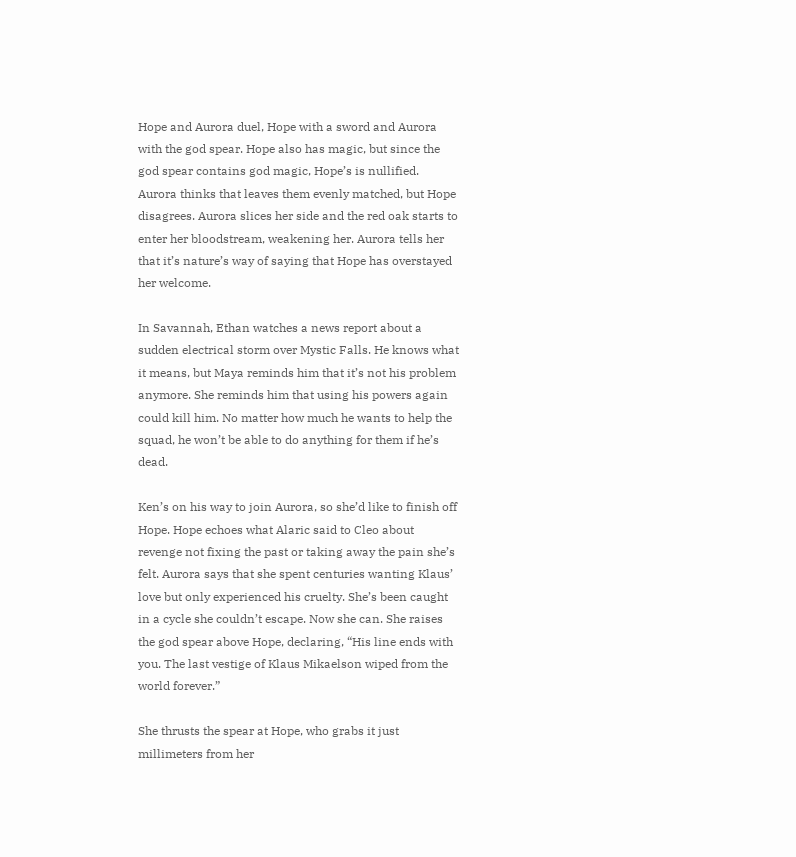Hope and Aurora duel, Hope with a sword and Aurora with the god spear. Hope also has magic, but since the god spear contains god magic, Hope’s is nullified. Aurora thinks that leaves them evenly matched, but Hope disagrees. Aurora slices her side and the red oak starts to enter her bloodstream, weakening her. Aurora tells her that it’s nature’s way of saying that Hope has overstayed her welcome.

In Savannah, Ethan watches a news report about a sudden electrical storm over Mystic Falls. He knows what it means, but Maya reminds him that it’s not his problem anymore. She reminds him that using his powers again could kill him. No matter how much he wants to help the squad, he won’t be able to do anything for them if he’s dead.

Ken’s on his way to join Aurora, so she’d like to finish off Hope. Hope echoes what Alaric said to Cleo about revenge not fixing the past or taking away the pain she’s felt. Aurora says that she spent centuries wanting Klaus’ love but only experienced his cruelty. She’s been caught in a cycle she couldn’t escape. Now she can. She raises the god spear above Hope, declaring, “His line ends with you. The last vestige of Klaus Mikaelson wiped from the world forever.”

She thrusts the spear at Hope, who grabs it just millimeters from her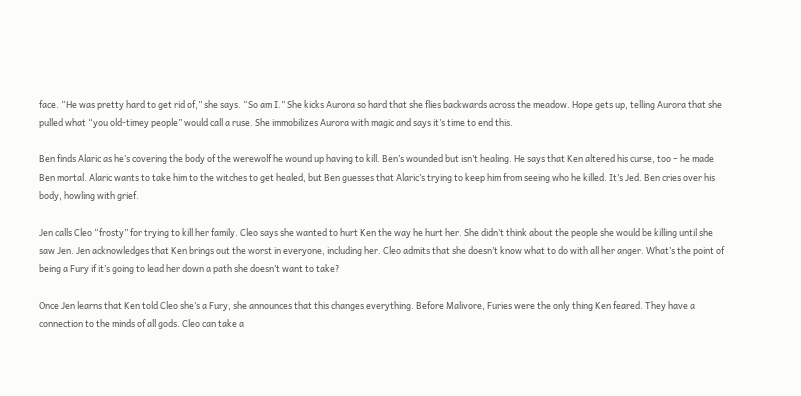face. “He was pretty hard to get rid of,” she says. “So am I.” She kicks Aurora so hard that she flies backwards across the meadow. Hope gets up, telling Aurora that she pulled what “you old-timey people” would call a ruse. She immobilizes Aurora with magic and says it’s time to end this.

Ben finds Alaric as he’s covering the body of the werewolf he wound up having to kill. Ben’s wounded but isn’t healing. He says that Ken altered his curse, too – he made Ben mortal. Alaric wants to take him to the witches to get healed, but Ben guesses that Alaric’s trying to keep him from seeing who he killed. It’s Jed. Ben cries over his body, howling with grief.

Jen calls Cleo “frosty” for trying to kill her family. Cleo says she wanted to hurt Ken the way he hurt her. She didn’t think about the people she would be killing until she saw Jen. Jen acknowledges that Ken brings out the worst in everyone, including her. Cleo admits that she doesn’t know what to do with all her anger. What’s the point of being a Fury if it’s going to lead her down a path she doesn’t want to take?

Once Jen learns that Ken told Cleo she’s a Fury, she announces that this changes everything. Before Malivore, Furies were the only thing Ken feared. They have a connection to the minds of all gods. Cleo can take a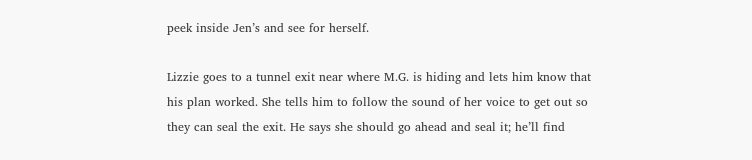peek inside Jen’s and see for herself.

Lizzie goes to a tunnel exit near where M.G. is hiding and lets him know that his plan worked. She tells him to follow the sound of her voice to get out so they can seal the exit. He says she should go ahead and seal it; he’ll find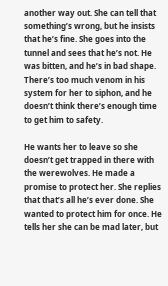another way out. She can tell that something’s wrong, but he insists that he’s fine. She goes into the tunnel and sees that he’s not. He was bitten, and he’s in bad shape. There’s too much venom in his system for her to siphon, and he doesn’t think there’s enough time to get him to safety.

He wants her to leave so she doesn’t get trapped in there with the werewolves. He made a promise to protect her. She replies that that’s all he’s ever done. She wanted to protect him for once. He tells her she can be mad later, but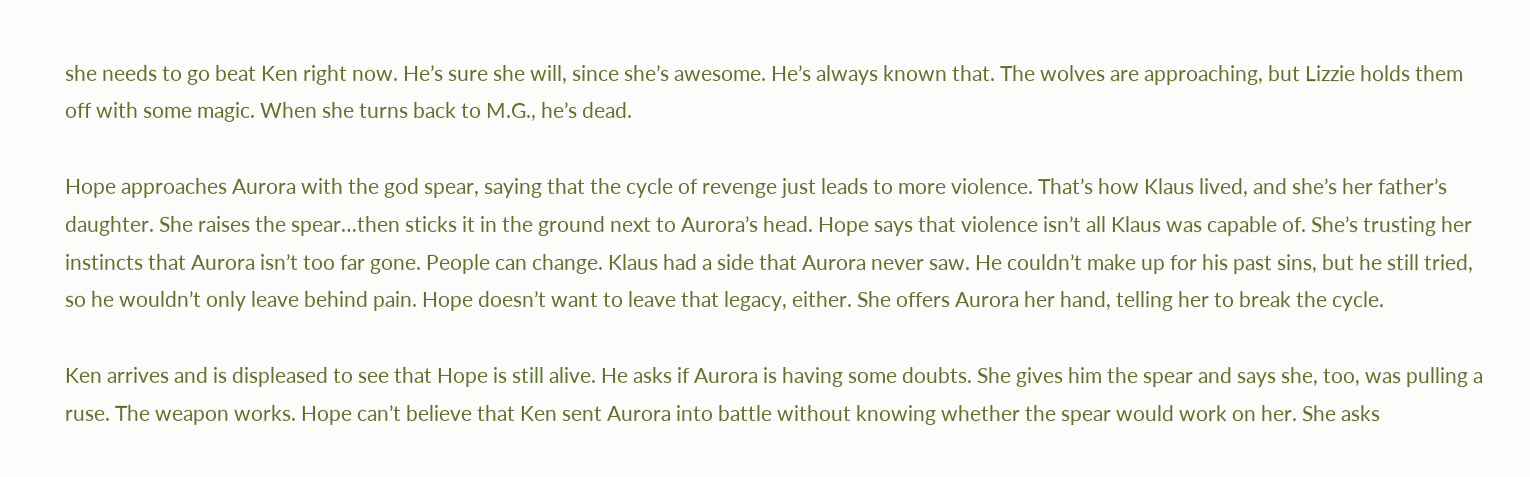she needs to go beat Ken right now. He’s sure she will, since she’s awesome. He’s always known that. The wolves are approaching, but Lizzie holds them off with some magic. When she turns back to M.G., he’s dead.

Hope approaches Aurora with the god spear, saying that the cycle of revenge just leads to more violence. That’s how Klaus lived, and she’s her father’s daughter. She raises the spear…then sticks it in the ground next to Aurora’s head. Hope says that violence isn’t all Klaus was capable of. She’s trusting her instincts that Aurora isn’t too far gone. People can change. Klaus had a side that Aurora never saw. He couldn’t make up for his past sins, but he still tried, so he wouldn’t only leave behind pain. Hope doesn’t want to leave that legacy, either. She offers Aurora her hand, telling her to break the cycle.

Ken arrives and is displeased to see that Hope is still alive. He asks if Aurora is having some doubts. She gives him the spear and says she, too, was pulling a ruse. The weapon works. Hope can’t believe that Ken sent Aurora into battle without knowing whether the spear would work on her. She asks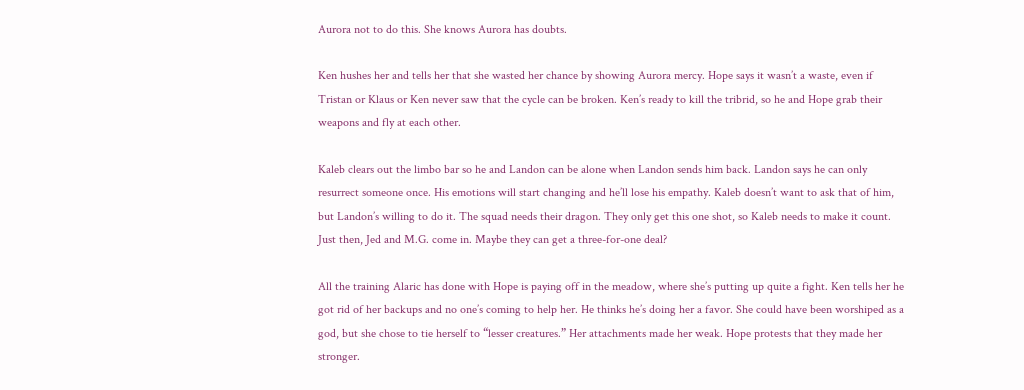Aurora not to do this. She knows Aurora has doubts.

Ken hushes her and tells her that she wasted her chance by showing Aurora mercy. Hope says it wasn’t a waste, even if Tristan or Klaus or Ken never saw that the cycle can be broken. Ken’s ready to kill the tribrid, so he and Hope grab their weapons and fly at each other.

Kaleb clears out the limbo bar so he and Landon can be alone when Landon sends him back. Landon says he can only resurrect someone once. His emotions will start changing and he’ll lose his empathy. Kaleb doesn’t want to ask that of him, but Landon’s willing to do it. The squad needs their dragon. They only get this one shot, so Kaleb needs to make it count. Just then, Jed and M.G. come in. Maybe they can get a three-for-one deal?

All the training Alaric has done with Hope is paying off in the meadow, where she’s putting up quite a fight. Ken tells her he got rid of her backups and no one’s coming to help her. He thinks he’s doing her a favor. She could have been worshiped as a god, but she chose to tie herself to “lesser creatures.” Her attachments made her weak. Hope protests that they made her stronger.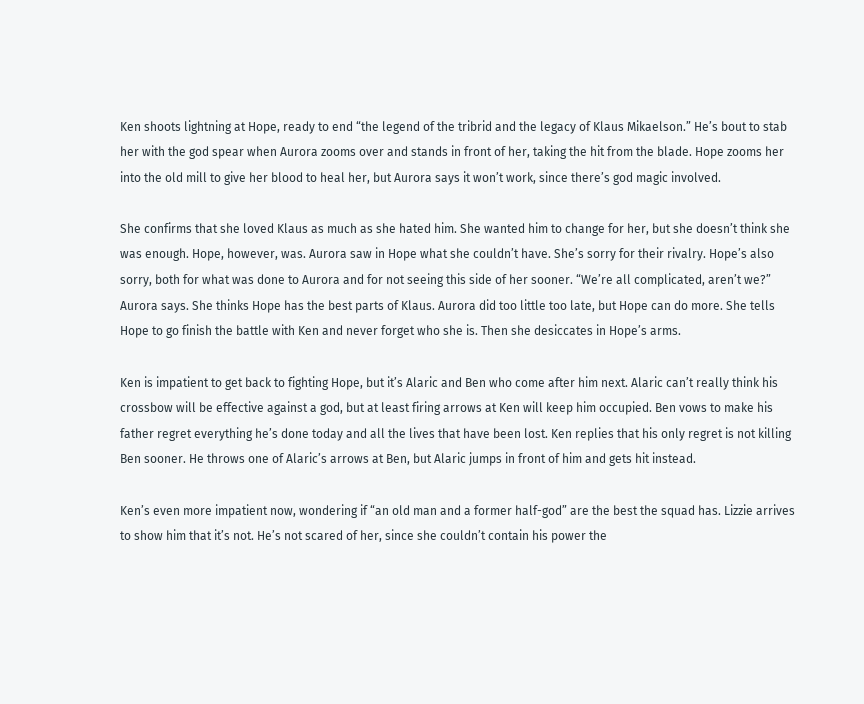Ken shoots lightning at Hope, ready to end “the legend of the tribrid and the legacy of Klaus Mikaelson.” He’s bout to stab her with the god spear when Aurora zooms over and stands in front of her, taking the hit from the blade. Hope zooms her into the old mill to give her blood to heal her, but Aurora says it won’t work, since there’s god magic involved.

She confirms that she loved Klaus as much as she hated him. She wanted him to change for her, but she doesn’t think she was enough. Hope, however, was. Aurora saw in Hope what she couldn’t have. She’s sorry for their rivalry. Hope’s also sorry, both for what was done to Aurora and for not seeing this side of her sooner. “We’re all complicated, aren’t we?” Aurora says. She thinks Hope has the best parts of Klaus. Aurora did too little too late, but Hope can do more. She tells Hope to go finish the battle with Ken and never forget who she is. Then she desiccates in Hope’s arms.

Ken is impatient to get back to fighting Hope, but it’s Alaric and Ben who come after him next. Alaric can’t really think his crossbow will be effective against a god, but at least firing arrows at Ken will keep him occupied. Ben vows to make his father regret everything he’s done today and all the lives that have been lost. Ken replies that his only regret is not killing Ben sooner. He throws one of Alaric’s arrows at Ben, but Alaric jumps in front of him and gets hit instead.

Ken’s even more impatient now, wondering if “an old man and a former half-god” are the best the squad has. Lizzie arrives to show him that it’s not. He’s not scared of her, since she couldn’t contain his power the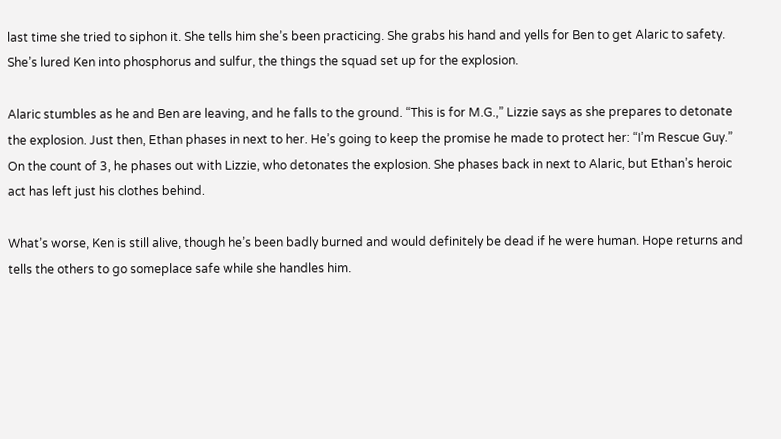last time she tried to siphon it. She tells him she’s been practicing. She grabs his hand and yells for Ben to get Alaric to safety. She’s lured Ken into phosphorus and sulfur, the things the squad set up for the explosion.

Alaric stumbles as he and Ben are leaving, and he falls to the ground. “This is for M.G.,” Lizzie says as she prepares to detonate the explosion. Just then, Ethan phases in next to her. He’s going to keep the promise he made to protect her: “I’m Rescue Guy.” On the count of 3, he phases out with Lizzie, who detonates the explosion. She phases back in next to Alaric, but Ethan’s heroic act has left just his clothes behind.

What’s worse, Ken is still alive, though he’s been badly burned and would definitely be dead if he were human. Hope returns and tells the others to go someplace safe while she handles him.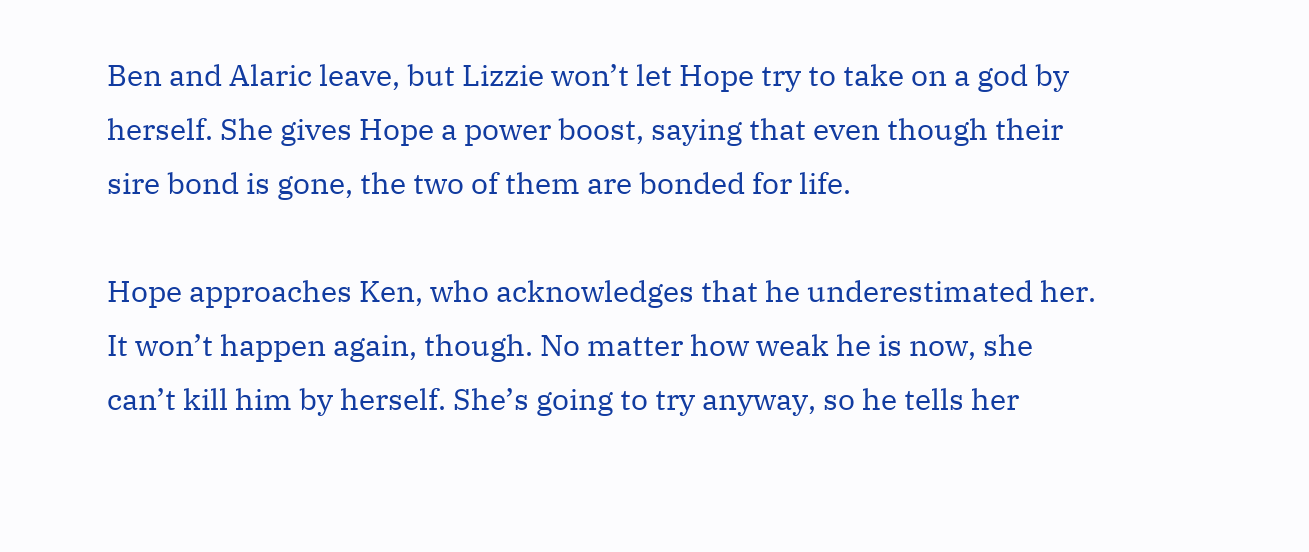Ben and Alaric leave, but Lizzie won’t let Hope try to take on a god by herself. She gives Hope a power boost, saying that even though their sire bond is gone, the two of them are bonded for life.

Hope approaches Ken, who acknowledges that he underestimated her. It won’t happen again, though. No matter how weak he is now, she can’t kill him by herself. She’s going to try anyway, so he tells her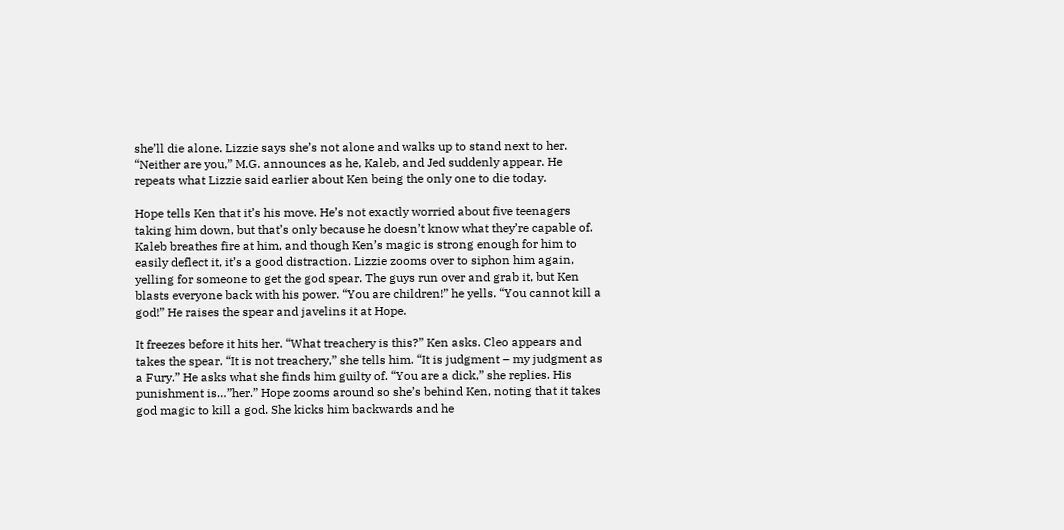she’ll die alone. Lizzie says she’s not alone and walks up to stand next to her. “Neither are you,” M.G. announces as he, Kaleb, and Jed suddenly appear. He repeats what Lizzie said earlier about Ken being the only one to die today.

Hope tells Ken that it’s his move. He’s not exactly worried about five teenagers taking him down, but that’s only because he doesn’t know what they’re capable of. Kaleb breathes fire at him, and though Ken’s magic is strong enough for him to easily deflect it, it’s a good distraction. Lizzie zooms over to siphon him again, yelling for someone to get the god spear. The guys run over and grab it, but Ken blasts everyone back with his power. “You are children!” he yells. “You cannot kill a god!” He raises the spear and javelins it at Hope.

It freezes before it hits her. “What treachery is this?” Ken asks. Cleo appears and takes the spear. “It is not treachery,” she tells him. “It is judgment – my judgment as a Fury.” He asks what she finds him guilty of. “You are a dick,” she replies. His punishment is…”her.” Hope zooms around so she’s behind Ken, noting that it takes god magic to kill a god. She kicks him backwards and he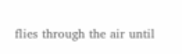flies through the air until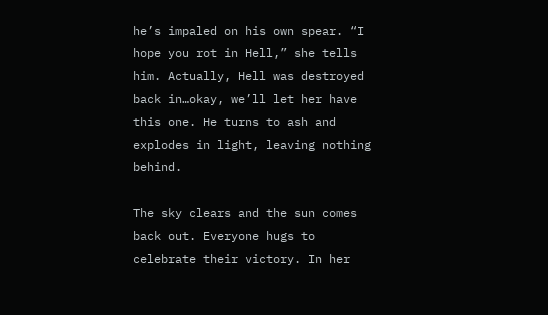he’s impaled on his own spear. “I hope you rot in Hell,” she tells him. Actually, Hell was destroyed back in…okay, we’ll let her have this one. He turns to ash and explodes in light, leaving nothing behind.

The sky clears and the sun comes back out. Everyone hugs to celebrate their victory. In her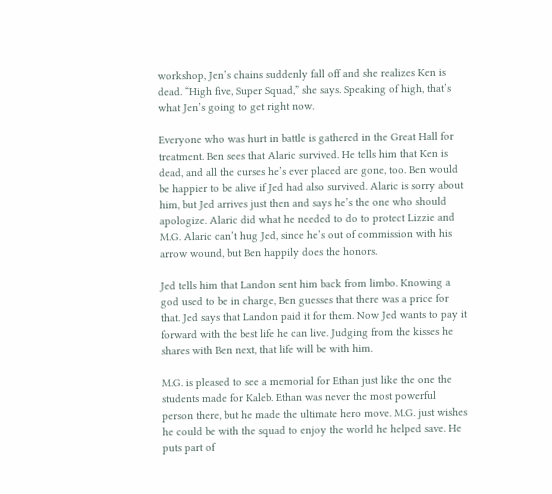workshop, Jen’s chains suddenly fall off and she realizes Ken is dead. “High five, Super Squad,” she says. Speaking of high, that’s what Jen’s going to get right now.

Everyone who was hurt in battle is gathered in the Great Hall for treatment. Ben sees that Alaric survived. He tells him that Ken is dead, and all the curses he’s ever placed are gone, too. Ben would be happier to be alive if Jed had also survived. Alaric is sorry about him, but Jed arrives just then and says he’s the one who should apologize. Alaric did what he needed to do to protect Lizzie and M.G. Alaric can’t hug Jed, since he’s out of commission with his arrow wound, but Ben happily does the honors.

Jed tells him that Landon sent him back from limbo. Knowing a god used to be in charge, Ben guesses that there was a price for that. Jed says that Landon paid it for them. Now Jed wants to pay it forward with the best life he can live. Judging from the kisses he shares with Ben next, that life will be with him.

M.G. is pleased to see a memorial for Ethan just like the one the students made for Kaleb. Ethan was never the most powerful person there, but he made the ultimate hero move. M.G. just wishes he could be with the squad to enjoy the world he helped save. He puts part of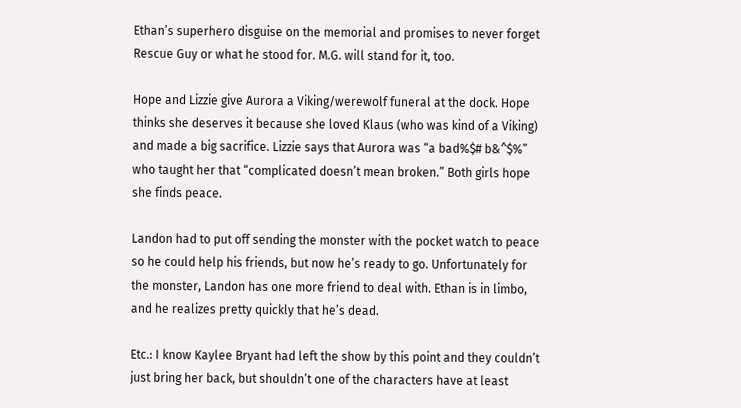Ethan’s superhero disguise on the memorial and promises to never forget Rescue Guy or what he stood for. M.G. will stand for it, too.

Hope and Lizzie give Aurora a Viking/werewolf funeral at the dock. Hope thinks she deserves it because she loved Klaus (who was kind of a Viking) and made a big sacrifice. Lizzie says that Aurora was “a bad%$# b&^$%” who taught her that “complicated doesn’t mean broken.” Both girls hope she finds peace.

Landon had to put off sending the monster with the pocket watch to peace so he could help his friends, but now he’s ready to go. Unfortunately for the monster, Landon has one more friend to deal with. Ethan is in limbo, and he realizes pretty quickly that he’s dead.

Etc.: I know Kaylee Bryant had left the show by this point and they couldn’t just bring her back, but shouldn’t one of the characters have at least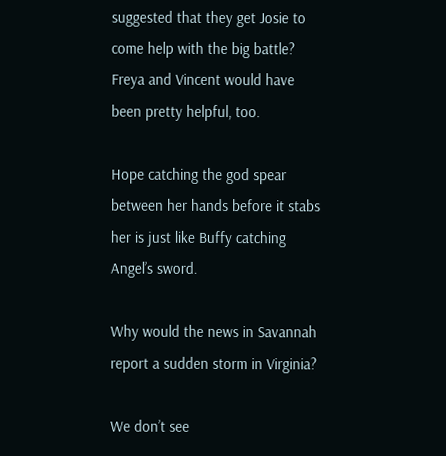suggested that they get Josie to come help with the big battle? Freya and Vincent would have been pretty helpful, too.

Hope catching the god spear between her hands before it stabs her is just like Buffy catching Angel’s sword.

Why would the news in Savannah report a sudden storm in Virginia?

We don’t see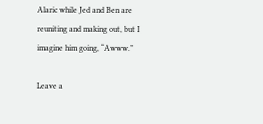Alaric while Jed and Ben are reuniting and making out, but I imagine him going, “Awww.”

Leave a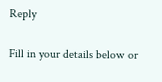Reply

Fill in your details below or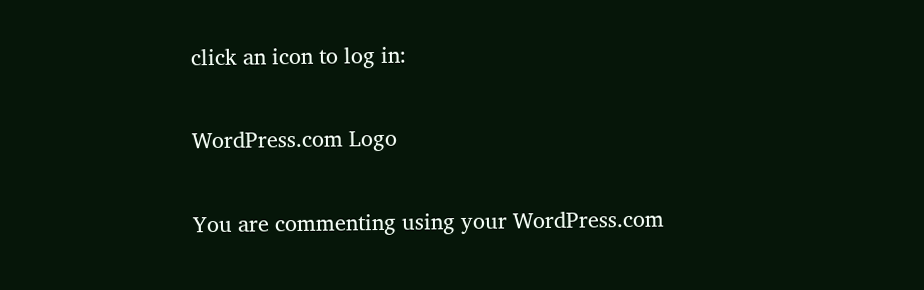click an icon to log in:

WordPress.com Logo

You are commenting using your WordPress.com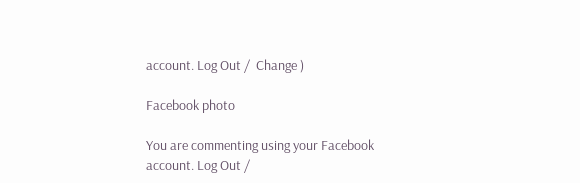account. Log Out /  Change )

Facebook photo

You are commenting using your Facebook account. Log Out /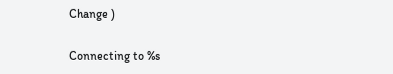Change )

Connecting to %s